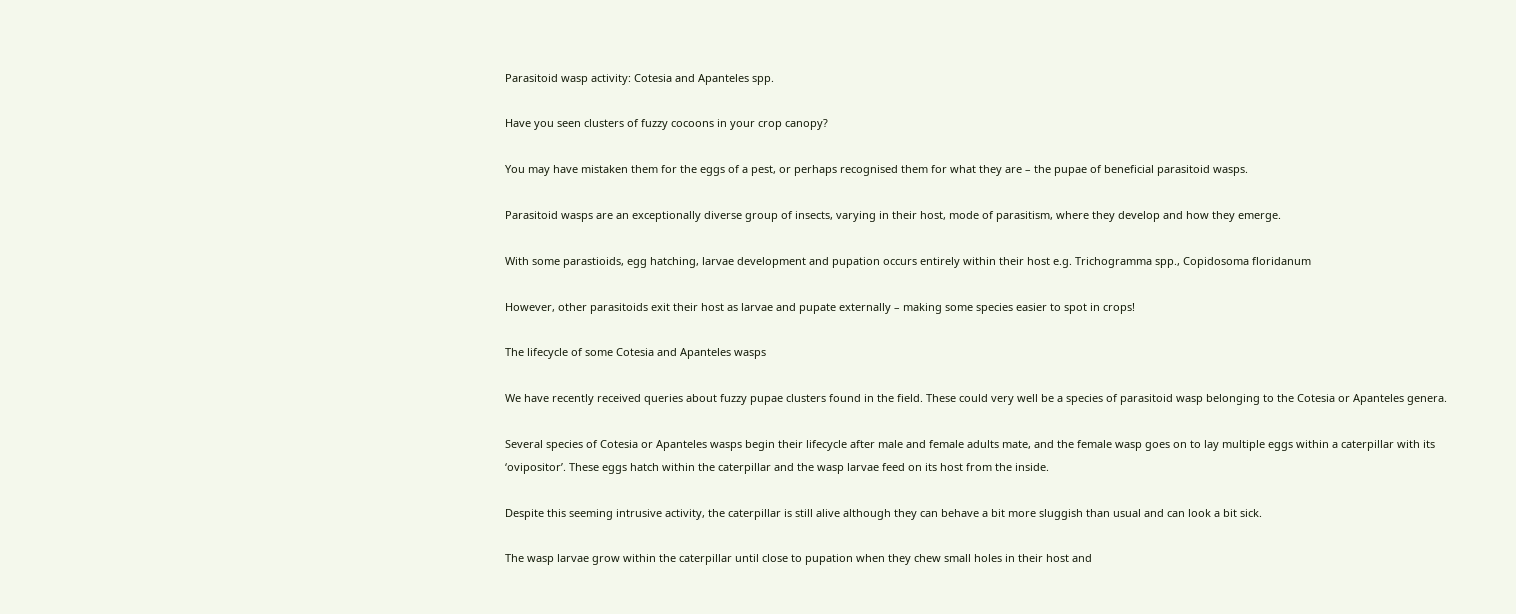Parasitoid wasp activity: Cotesia and Apanteles spp.

Have you seen clusters of fuzzy cocoons in your crop canopy?

You may have mistaken them for the eggs of a pest, or perhaps recognised them for what they are – the pupae of beneficial parasitoid wasps.

Parasitoid wasps are an exceptionally diverse group of insects, varying in their host, mode of parasitism, where they develop and how they emerge.

With some parastioids, egg hatching, larvae development and pupation occurs entirely within their host e.g. Trichogramma spp., Copidosoma floridanum

However, other parasitoids exit their host as larvae and pupate externally – making some species easier to spot in crops!

The lifecycle of some Cotesia and Apanteles wasps

We have recently received queries about fuzzy pupae clusters found in the field. These could very well be a species of parasitoid wasp belonging to the Cotesia or Apanteles genera.

Several species of Cotesia or Apanteles wasps begin their lifecycle after male and female adults mate, and the female wasp goes on to lay multiple eggs within a caterpillar with its ‘ovipositor’. These eggs hatch within the caterpillar and the wasp larvae feed on its host from the inside.

Despite this seeming intrusive activity, the caterpillar is still alive although they can behave a bit more sluggish than usual and can look a bit sick.

The wasp larvae grow within the caterpillar until close to pupation when they chew small holes in their host and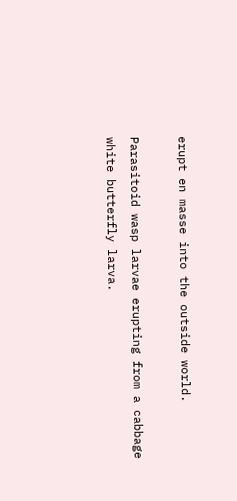erupt en masse into the outside world.

Parasitoid wasp larvae erupting from a cabbage white butterfly larva.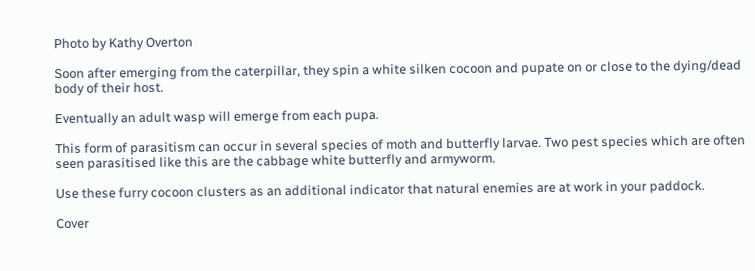Photo by Kathy Overton

Soon after emerging from the caterpillar, they spin a white silken cocoon and pupate on or close to the dying/dead body of their host.

Eventually an adult wasp will emerge from each pupa.

This form of parasitism can occur in several species of moth and butterfly larvae. Two pest species which are often seen parasitised like this are the cabbage white butterfly and armyworm.

Use these furry cocoon clusters as an additional indicator that natural enemies are at work in your paddock.

Cover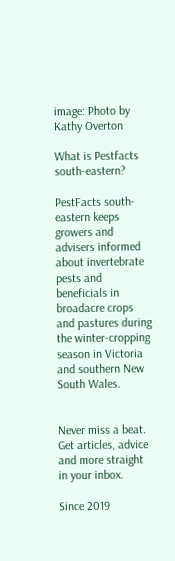image: Photo by Kathy Overton

What is Pestfacts south-eastern?

PestFacts south-eastern keeps growers and advisers informed about invertebrate pests and beneficials in broadacre crops and pastures during the winter-cropping season in Victoria and southern New South Wales.


Never miss a beat. Get articles, advice and more straight in your inbox.

Since 2019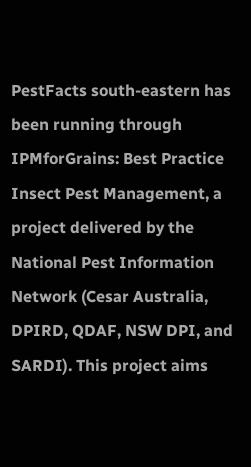PestFacts south-eastern has been running through IPMforGrains: Best Practice Insect Pest Management, a project delivered by the National Pest Information Network (Cesar Australia, DPIRD, QDAF, NSW DPI, and SARDI). This project aims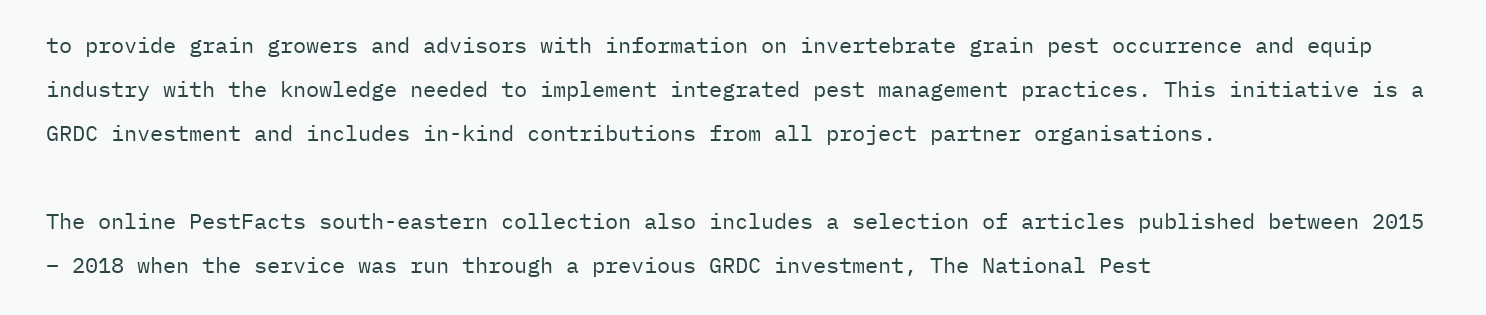to provide grain growers and advisors with information on invertebrate grain pest occurrence and equip industry with the knowledge needed to implement integrated pest management practices. This initiative is a GRDC investment and includes in-kind contributions from all project partner organisations.

The online PestFacts south-eastern collection also includes a selection of articles published between 2015 – 2018 when the service was run through a previous GRDC investment, The National Pest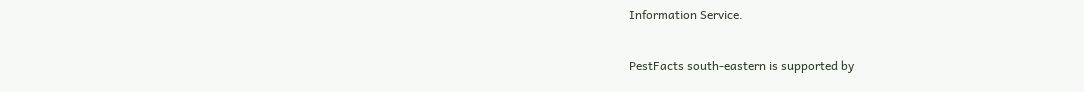Information Service.

PestFacts south-eastern is supported by